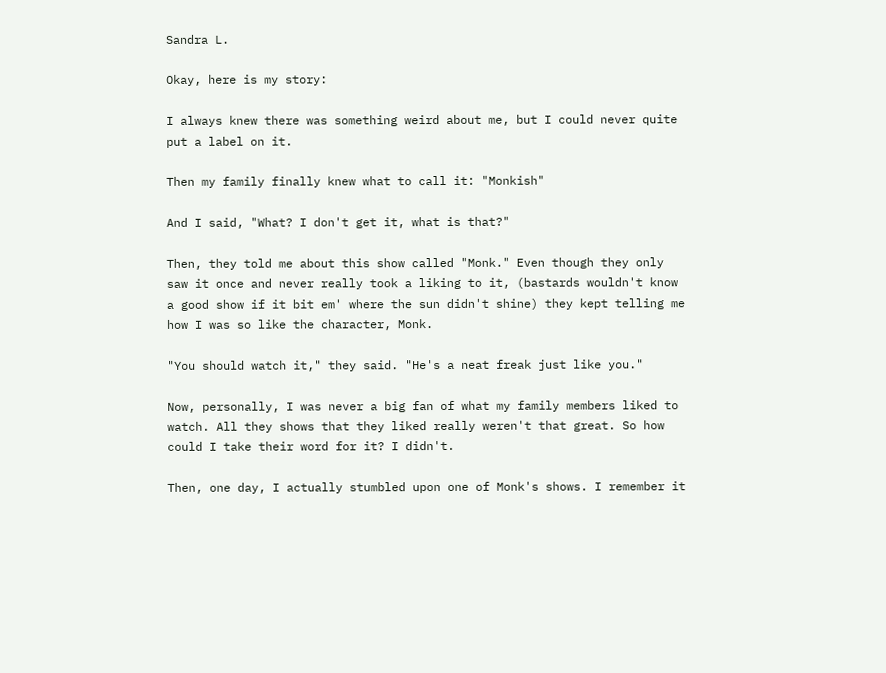Sandra L.

Okay, here is my story:

I always knew there was something weird about me, but I could never quite put a label on it.

Then my family finally knew what to call it: "Monkish"

And I said, "What? I don't get it, what is that?"

Then, they told me about this show called "Monk." Even though they only saw it once and never really took a liking to it, (bastards wouldn't know a good show if it bit em' where the sun didn't shine) they kept telling me how I was so like the character, Monk.

"You should watch it," they said. "He's a neat freak just like you."

Now, personally, I was never a big fan of what my family members liked to watch. All they shows that they liked really weren't that great. So how could I take their word for it? I didn't.

Then, one day, I actually stumbled upon one of Monk's shows. I remember it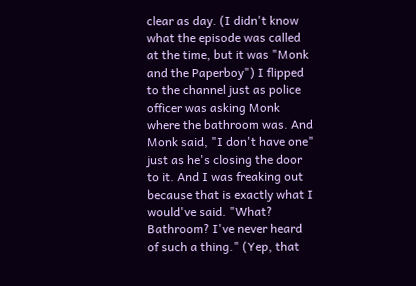clear as day. (I didn't know what the episode was called at the time, but it was "Monk and the Paperboy") I flipped to the channel just as police officer was asking Monk where the bathroom was. And Monk said, "I don't have one" just as he's closing the door to it. And I was freaking out because that is exactly what I would've said. "What? Bathroom? I've never heard of such a thing." (Yep, that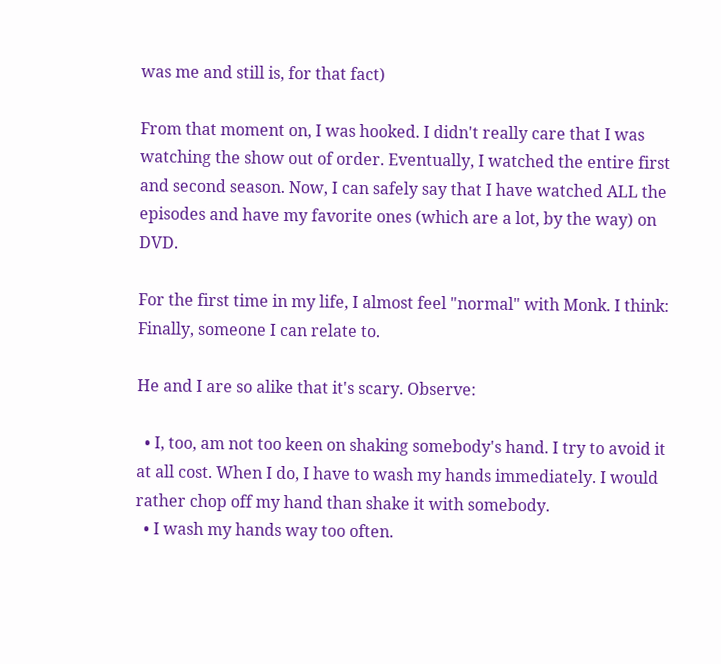was me and still is, for that fact)

From that moment on, I was hooked. I didn't really care that I was watching the show out of order. Eventually, I watched the entire first and second season. Now, I can safely say that I have watched ALL the episodes and have my favorite ones (which are a lot, by the way) on DVD.

For the first time in my life, I almost feel "normal" with Monk. I think: Finally, someone I can relate to.

He and I are so alike that it's scary. Observe:

  • I, too, am not too keen on shaking somebody's hand. I try to avoid it at all cost. When I do, I have to wash my hands immediately. I would rather chop off my hand than shake it with somebody.
  • I wash my hands way too often.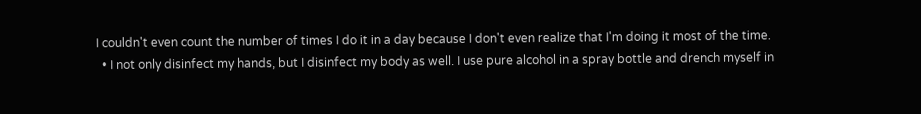I couldn't even count the number of times I do it in a day because I don't even realize that I'm doing it most of the time.
  • I not only disinfect my hands, but I disinfect my body as well. I use pure alcohol in a spray bottle and drench myself in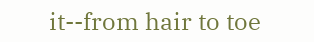it--from hair to toe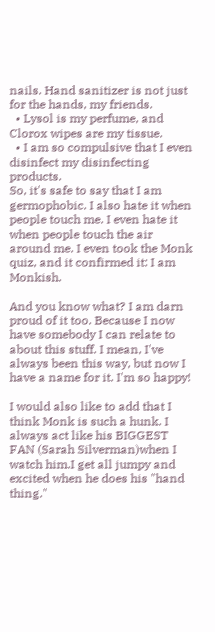nails. Hand sanitizer is not just for the hands, my friends.
  • Lysol is my perfume, and Clorox wipes are my tissue.
  • I am so compulsive that I even disinfect my disinfecting products.
So, it's safe to say that I am germophobic. I also hate it when people touch me. I even hate it when people touch the air around me. I even took the Monk quiz, and it confirmed it: I am Monkish.

And you know what? I am darn proud of it too. Because I now have somebody I can relate to about this stuff. I mean, I've always been this way, but now I have a name for it. I'm so happy!

I would also like to add that I think Monk is such a hunk. I always act like his BIGGEST FAN (Sarah Silverman)when I watch him.I get all jumpy and excited when he does his "hand thing."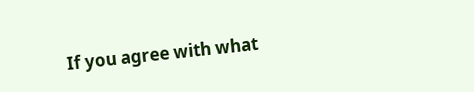If you agree with what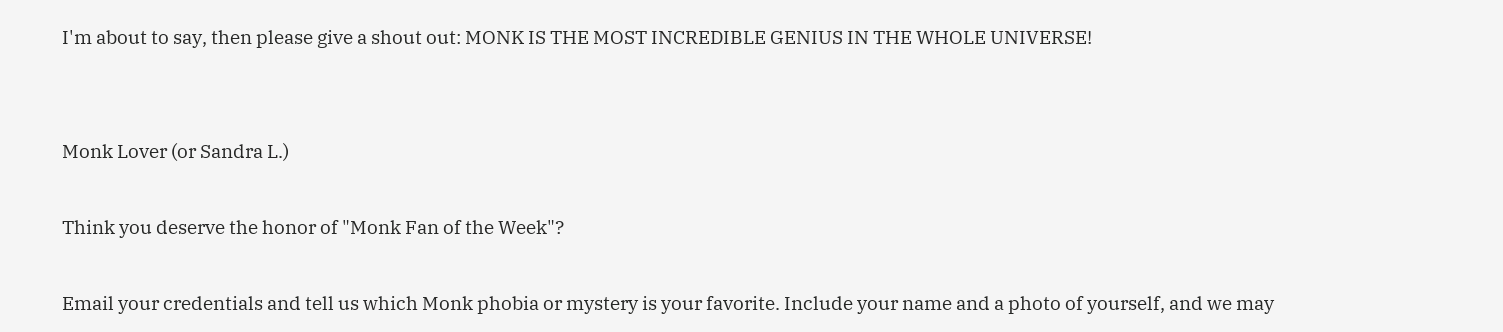I'm about to say, then please give a shout out: MONK IS THE MOST INCREDIBLE GENIUS IN THE WHOLE UNIVERSE!


Monk Lover (or Sandra L.)

Think you deserve the honor of "Monk Fan of the Week"?

Email your credentials and tell us which Monk phobia or mystery is your favorite. Include your name and a photo of yourself, and we may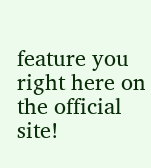feature you right here on the official site!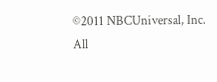©2011 NBCUniversal, Inc. All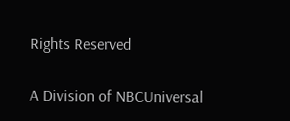Rights Reserved

A Division of NBCUniversal